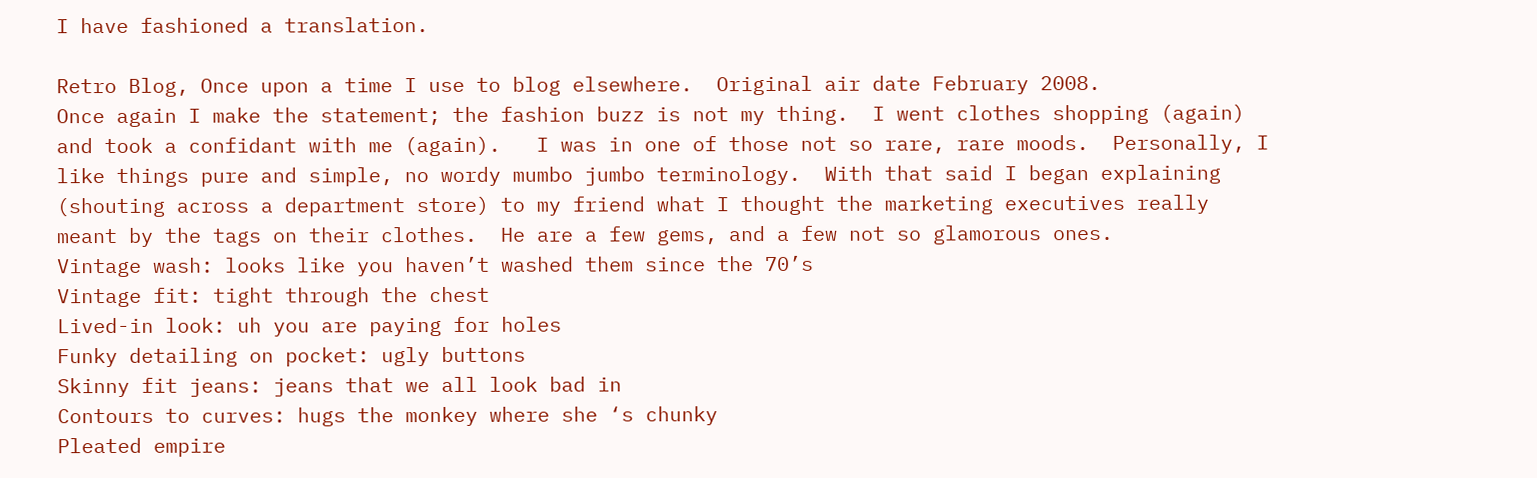I have fashioned a translation.

Retro Blog, Once upon a time I use to blog elsewhere.  Original air date February 2008.
Once again I make the statement; the fashion buzz is not my thing.  I went clothes shopping (again) and took a confidant with me (again).   I was in one of those not so rare, rare moods.  Personally, I like things pure and simple, no wordy mumbo jumbo terminology.  With that said I began explaining (shouting across a department store) to my friend what I thought the marketing executives really meant by the tags on their clothes.  He are a few gems, and a few not so glamorous ones.
Vintage wash: looks like you haven’t washed them since the 70’s
Vintage fit: tight through the chest
Lived-in look: uh you are paying for holes
Funky detailing on pocket: ugly buttons
Skinny fit jeans: jeans that we all look bad in
Contours to curves: hugs the monkey where she ‘s chunky
Pleated empire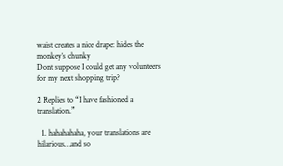waist creates a nice drape: hides the monkey’s chunky
Dont suppose I could get any volunteers for my next shopping trip?

2 Replies to “I have fashioned a translation.”

  1. hahahahaha, your translations are hilarious…and so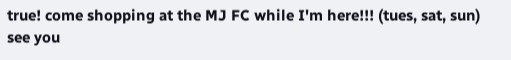true! come shopping at the MJ FC while I'm here!!! (tues, sat, sun) see you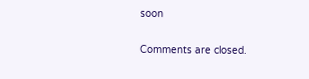soon

Comments are closed.